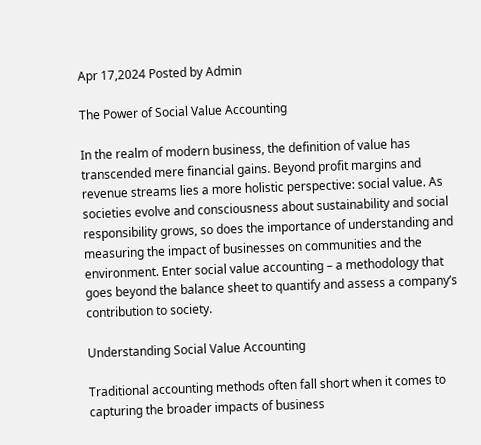Apr 17,2024 Posted by Admin

The Power of Social Value Accounting

In the realm of modern business, the definition of value has transcended mere financial gains. Beyond profit margins and revenue streams lies a more holistic perspective: social value. As societies evolve and consciousness about sustainability and social responsibility grows, so does the importance of understanding and measuring the impact of businesses on communities and the environment. Enter social value accounting – a methodology that goes beyond the balance sheet to quantify and assess a company’s contribution to society.

Understanding Social Value Accounting

Traditional accounting methods often fall short when it comes to capturing the broader impacts of business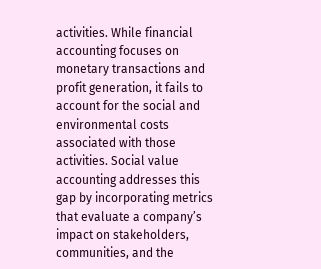activities. While financial accounting focuses on monetary transactions and profit generation, it fails to account for the social and environmental costs associated with those activities. Social value accounting addresses this gap by incorporating metrics that evaluate a company’s impact on stakeholders, communities, and the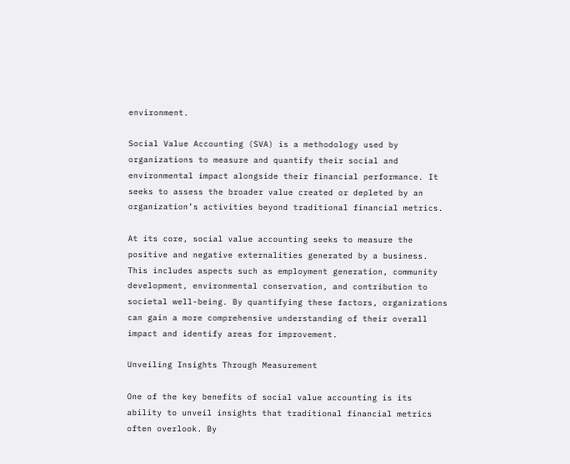environment.

Social Value Accounting (SVA) is a methodology used by organizations to measure and quantify their social and environmental impact alongside their financial performance. It seeks to assess the broader value created or depleted by an organization’s activities beyond traditional financial metrics.

At its core, social value accounting seeks to measure the positive and negative externalities generated by a business. This includes aspects such as employment generation, community development, environmental conservation, and contribution to societal well-being. By quantifying these factors, organizations can gain a more comprehensive understanding of their overall impact and identify areas for improvement.

Unveiling Insights Through Measurement

One of the key benefits of social value accounting is its ability to unveil insights that traditional financial metrics often overlook. By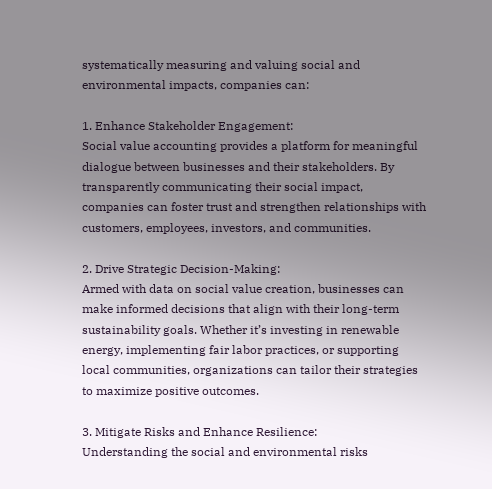systematically measuring and valuing social and environmental impacts, companies can:

1. Enhance Stakeholder Engagement:
Social value accounting provides a platform for meaningful dialogue between businesses and their stakeholders. By transparently communicating their social impact, companies can foster trust and strengthen relationships with customers, employees, investors, and communities.

2. Drive Strategic Decision-Making:
Armed with data on social value creation, businesses can make informed decisions that align with their long-term sustainability goals. Whether it’s investing in renewable energy, implementing fair labor practices, or supporting local communities, organizations can tailor their strategies to maximize positive outcomes.

3. Mitigate Risks and Enhance Resilience:
Understanding the social and environmental risks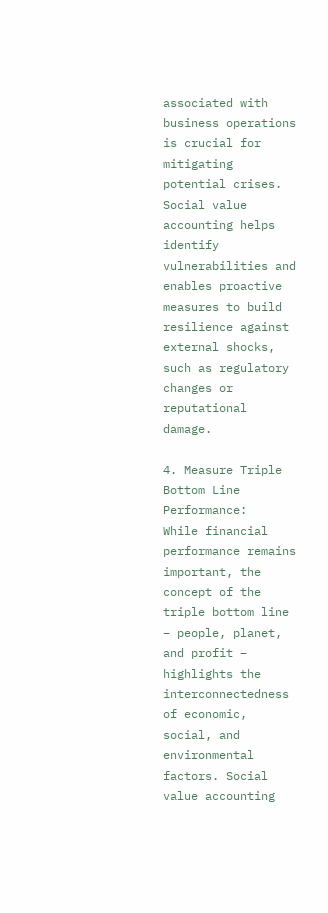associated with business operations is crucial for mitigating potential crises. Social value accounting helps identify vulnerabilities and enables proactive measures to build resilience against external shocks, such as regulatory changes or reputational damage.

4. Measure Triple Bottom Line Performance:
While financial performance remains important, the concept of the triple bottom line – people, planet, and profit – highlights the interconnectedness of economic, social, and environmental factors. Social value accounting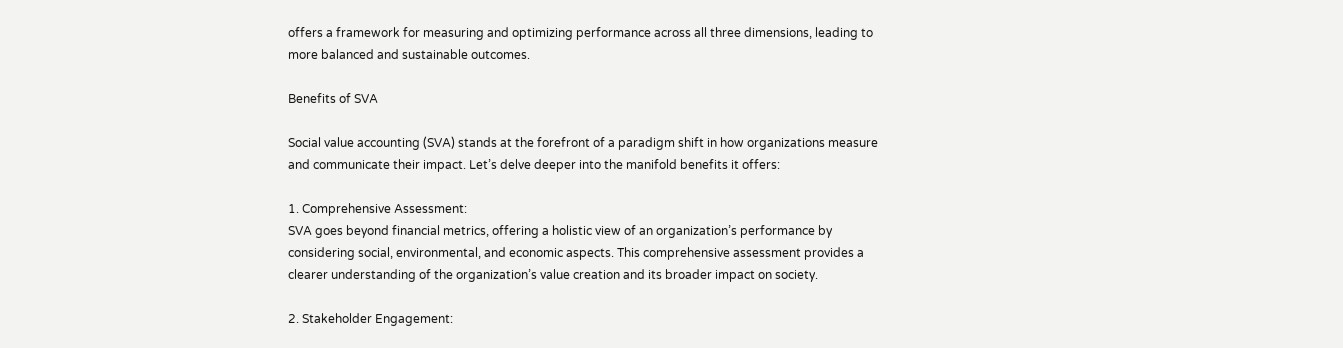offers a framework for measuring and optimizing performance across all three dimensions, leading to more balanced and sustainable outcomes.

Benefits of SVA

Social value accounting (SVA) stands at the forefront of a paradigm shift in how organizations measure and communicate their impact. Let’s delve deeper into the manifold benefits it offers:

1. Comprehensive Assessment:
SVA goes beyond financial metrics, offering a holistic view of an organization’s performance by considering social, environmental, and economic aspects. This comprehensive assessment provides a clearer understanding of the organization’s value creation and its broader impact on society.

2. Stakeholder Engagement: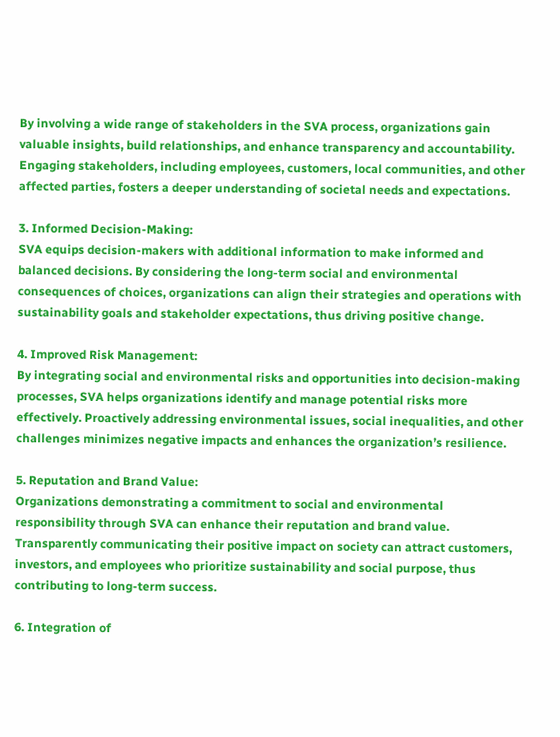By involving a wide range of stakeholders in the SVA process, organizations gain valuable insights, build relationships, and enhance transparency and accountability. Engaging stakeholders, including employees, customers, local communities, and other affected parties, fosters a deeper understanding of societal needs and expectations.

3. Informed Decision-Making:
SVA equips decision-makers with additional information to make informed and balanced decisions. By considering the long-term social and environmental consequences of choices, organizations can align their strategies and operations with sustainability goals and stakeholder expectations, thus driving positive change.

4. Improved Risk Management:
By integrating social and environmental risks and opportunities into decision-making processes, SVA helps organizations identify and manage potential risks more effectively. Proactively addressing environmental issues, social inequalities, and other challenges minimizes negative impacts and enhances the organization’s resilience.

5. Reputation and Brand Value:
Organizations demonstrating a commitment to social and environmental responsibility through SVA can enhance their reputation and brand value. Transparently communicating their positive impact on society can attract customers, investors, and employees who prioritize sustainability and social purpose, thus contributing to long-term success.

6. Integration of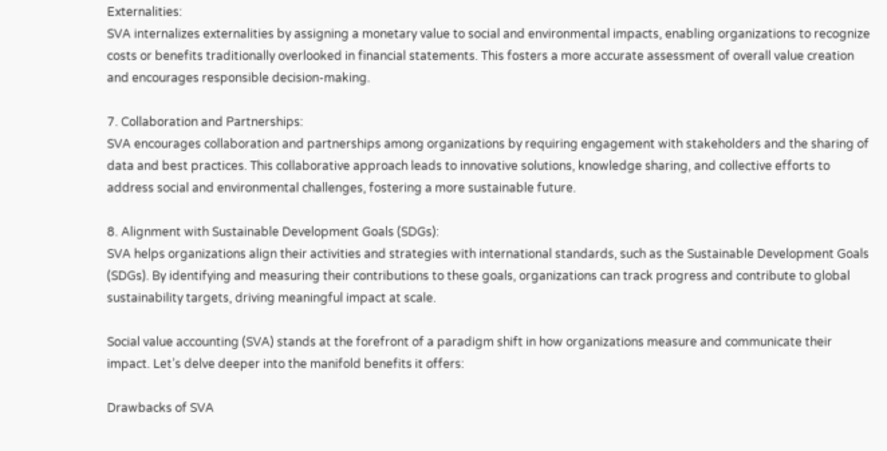Externalities:
SVA internalizes externalities by assigning a monetary value to social and environmental impacts, enabling organizations to recognize costs or benefits traditionally overlooked in financial statements. This fosters a more accurate assessment of overall value creation and encourages responsible decision-making.

7. Collaboration and Partnerships:
SVA encourages collaboration and partnerships among organizations by requiring engagement with stakeholders and the sharing of data and best practices. This collaborative approach leads to innovative solutions, knowledge sharing, and collective efforts to address social and environmental challenges, fostering a more sustainable future.

8. Alignment with Sustainable Development Goals (SDGs):
SVA helps organizations align their activities and strategies with international standards, such as the Sustainable Development Goals (SDGs). By identifying and measuring their contributions to these goals, organizations can track progress and contribute to global sustainability targets, driving meaningful impact at scale.

Social value accounting (SVA) stands at the forefront of a paradigm shift in how organizations measure and communicate their impact. Let’s delve deeper into the manifold benefits it offers:

Drawbacks of SVA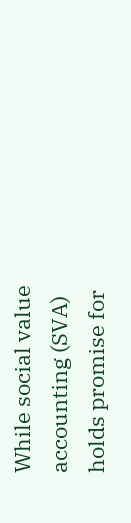While social value accounting (SVA) holds promise for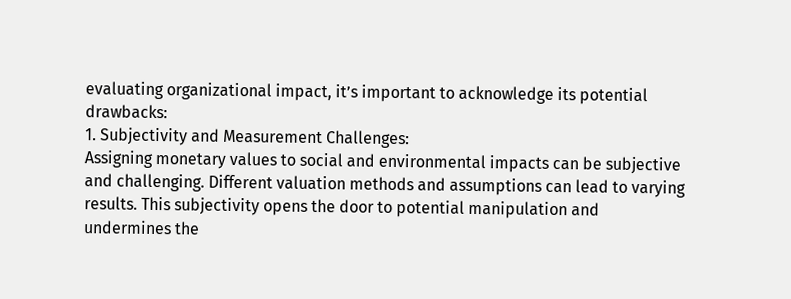evaluating organizational impact, it’s important to acknowledge its potential drawbacks:
1. Subjectivity and Measurement Challenges:
Assigning monetary values to social and environmental impacts can be subjective and challenging. Different valuation methods and assumptions can lead to varying results. This subjectivity opens the door to potential manipulation and undermines the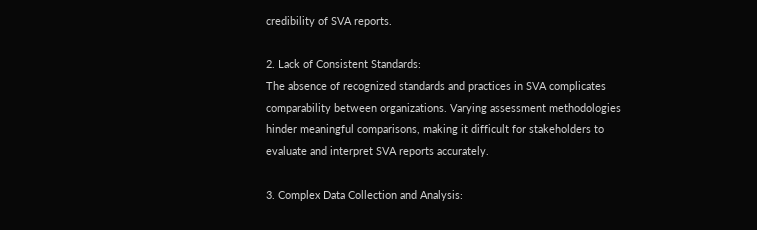credibility of SVA reports.

2. Lack of Consistent Standards:
The absence of recognized standards and practices in SVA complicates comparability between organizations. Varying assessment methodologies hinder meaningful comparisons, making it difficult for stakeholders to evaluate and interpret SVA reports accurately.

3. Complex Data Collection and Analysis: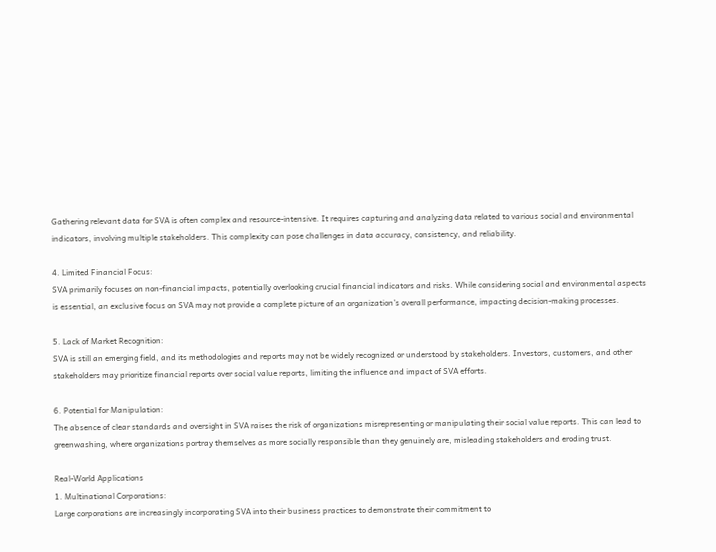Gathering relevant data for SVA is often complex and resource-intensive. It requires capturing and analyzing data related to various social and environmental indicators, involving multiple stakeholders. This complexity can pose challenges in data accuracy, consistency, and reliability.

4. Limited Financial Focus:
SVA primarily focuses on non-financial impacts, potentially overlooking crucial financial indicators and risks. While considering social and environmental aspects is essential, an exclusive focus on SVA may not provide a complete picture of an organization’s overall performance, impacting decision-making processes.

5. Lack of Market Recognition:
SVA is still an emerging field, and its methodologies and reports may not be widely recognized or understood by stakeholders. Investors, customers, and other stakeholders may prioritize financial reports over social value reports, limiting the influence and impact of SVA efforts.

6. Potential for Manipulation:
The absence of clear standards and oversight in SVA raises the risk of organizations misrepresenting or manipulating their social value reports. This can lead to greenwashing, where organizations portray themselves as more socially responsible than they genuinely are, misleading stakeholders and eroding trust.

Real-World Applications
1. Multinational Corporations:
Large corporations are increasingly incorporating SVA into their business practices to demonstrate their commitment to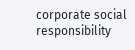corporate social responsibility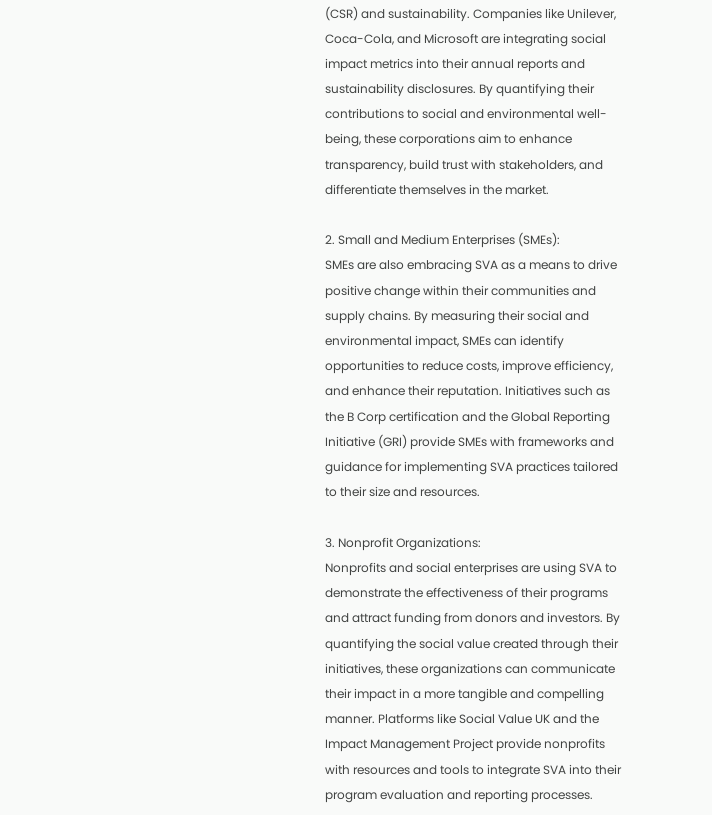(CSR) and sustainability. Companies like Unilever, Coca-Cola, and Microsoft are integrating social impact metrics into their annual reports and sustainability disclosures. By quantifying their contributions to social and environmental well-being, these corporations aim to enhance transparency, build trust with stakeholders, and differentiate themselves in the market.

2. Small and Medium Enterprises (SMEs):
SMEs are also embracing SVA as a means to drive positive change within their communities and supply chains. By measuring their social and environmental impact, SMEs can identify opportunities to reduce costs, improve efficiency, and enhance their reputation. Initiatives such as the B Corp certification and the Global Reporting Initiative (GRI) provide SMEs with frameworks and guidance for implementing SVA practices tailored to their size and resources.

3. Nonprofit Organizations:
Nonprofits and social enterprises are using SVA to demonstrate the effectiveness of their programs and attract funding from donors and investors. By quantifying the social value created through their initiatives, these organizations can communicate their impact in a more tangible and compelling manner. Platforms like Social Value UK and the Impact Management Project provide nonprofits with resources and tools to integrate SVA into their program evaluation and reporting processes.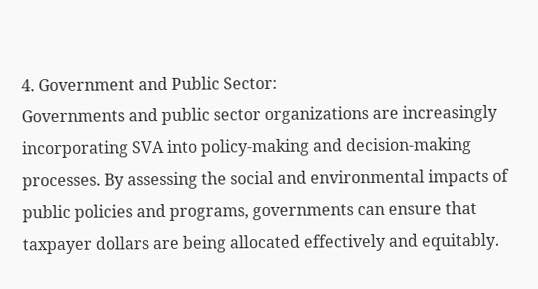4. Government and Public Sector:
Governments and public sector organizations are increasingly incorporating SVA into policy-making and decision-making processes. By assessing the social and environmental impacts of public policies and programs, governments can ensure that taxpayer dollars are being allocated effectively and equitably.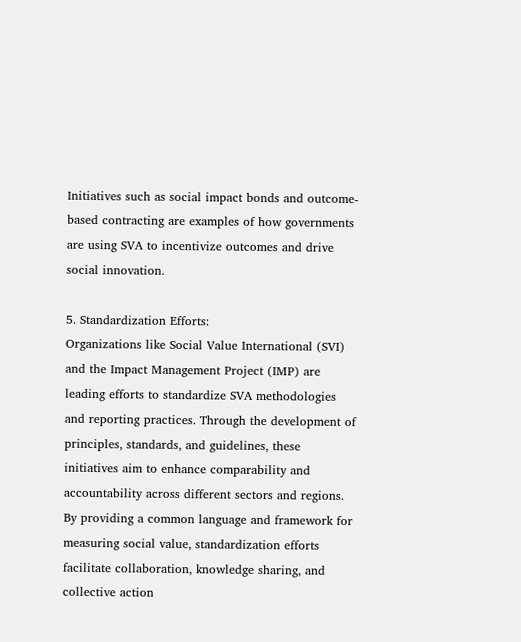Initiatives such as social impact bonds and outcome-based contracting are examples of how governments are using SVA to incentivize outcomes and drive social innovation.

5. Standardization Efforts:
Organizations like Social Value International (SVI) and the Impact Management Project (IMP) are leading efforts to standardize SVA methodologies and reporting practices. Through the development of principles, standards, and guidelines, these initiatives aim to enhance comparability and accountability across different sectors and regions. By providing a common language and framework for measuring social value, standardization efforts facilitate collaboration, knowledge sharing, and collective action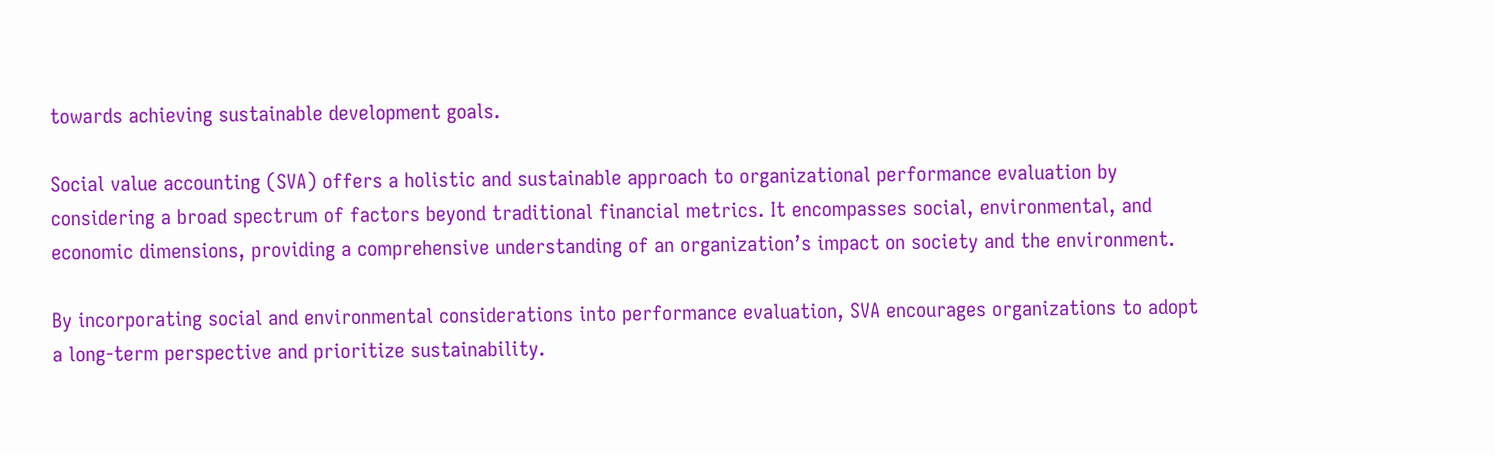towards achieving sustainable development goals.

Social value accounting (SVA) offers a holistic and sustainable approach to organizational performance evaluation by considering a broad spectrum of factors beyond traditional financial metrics. It encompasses social, environmental, and economic dimensions, providing a comprehensive understanding of an organization’s impact on society and the environment.

By incorporating social and environmental considerations into performance evaluation, SVA encourages organizations to adopt a long-term perspective and prioritize sustainability.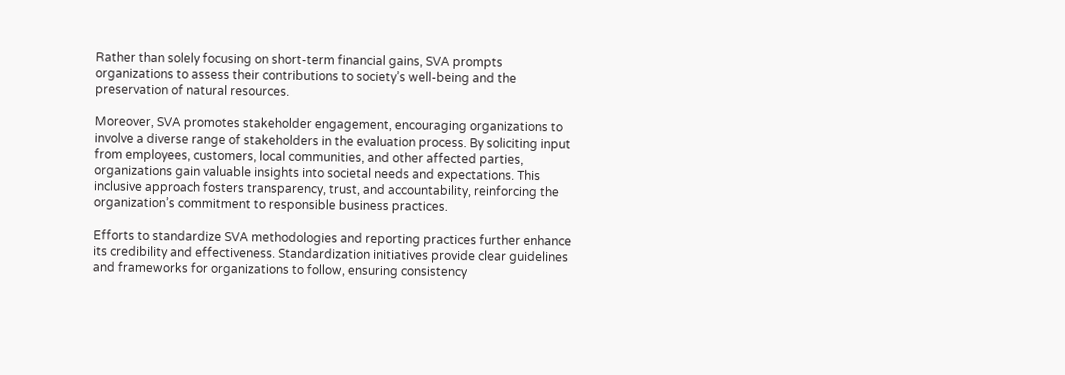Rather than solely focusing on short-term financial gains, SVA prompts organizations to assess their contributions to society’s well-being and the preservation of natural resources.

Moreover, SVA promotes stakeholder engagement, encouraging organizations to involve a diverse range of stakeholders in the evaluation process. By soliciting input from employees, customers, local communities, and other affected parties, organizations gain valuable insights into societal needs and expectations. This inclusive approach fosters transparency, trust, and accountability, reinforcing the organization’s commitment to responsible business practices.

Efforts to standardize SVA methodologies and reporting practices further enhance its credibility and effectiveness. Standardization initiatives provide clear guidelines and frameworks for organizations to follow, ensuring consistency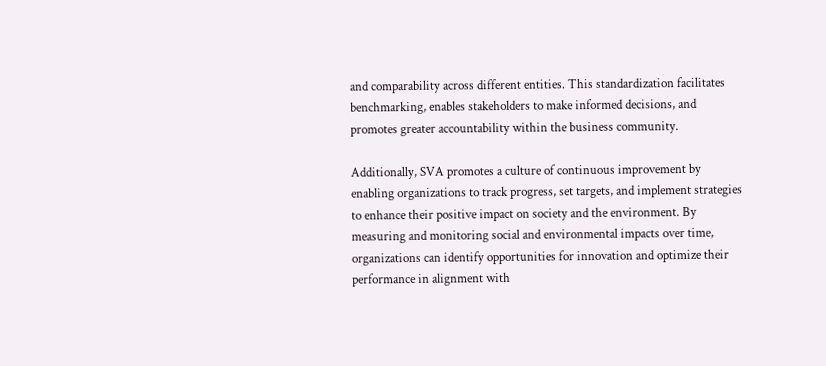and comparability across different entities. This standardization facilitates benchmarking, enables stakeholders to make informed decisions, and promotes greater accountability within the business community.

Additionally, SVA promotes a culture of continuous improvement by enabling organizations to track progress, set targets, and implement strategies to enhance their positive impact on society and the environment. By measuring and monitoring social and environmental impacts over time, organizations can identify opportunities for innovation and optimize their performance in alignment with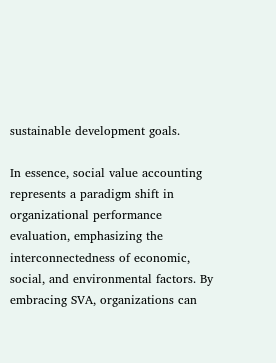sustainable development goals.

In essence, social value accounting represents a paradigm shift in organizational performance evaluation, emphasizing the interconnectedness of economic, social, and environmental factors. By embracing SVA, organizations can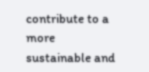contribute to a more sustainable and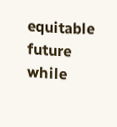equitable future while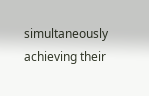simultaneously achieving their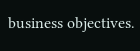business objectives.